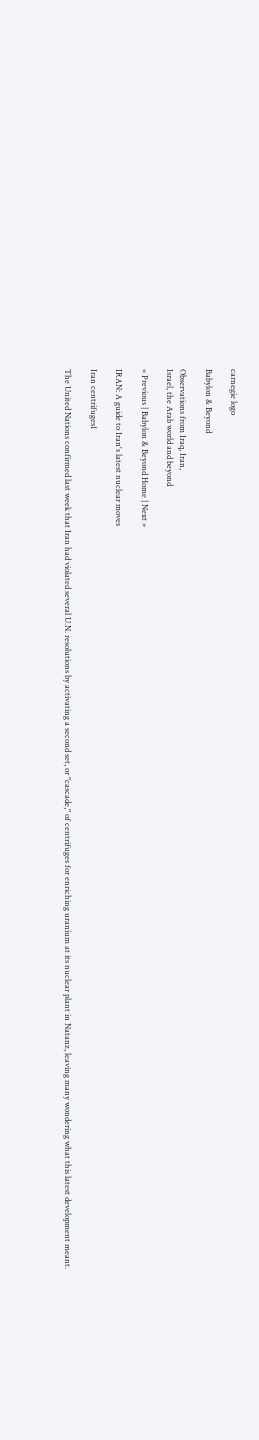carnegie logo

Babylon & Beyond

Observations from Iraq, Iran,
Israel, the Arab world and beyond

« Previous | Babylon & Beyond Home | Next »

IRAN: A guide to Iran's latest nuclear moves

Iran centrifuges1

The United Nations confirmed last week that Iran had violated several U.N. resolutions by activating a second set, or "cascade," of centrifuges for enriching uranium at its nuclear plant in Natanz, leaving many wondering what this latest development meant.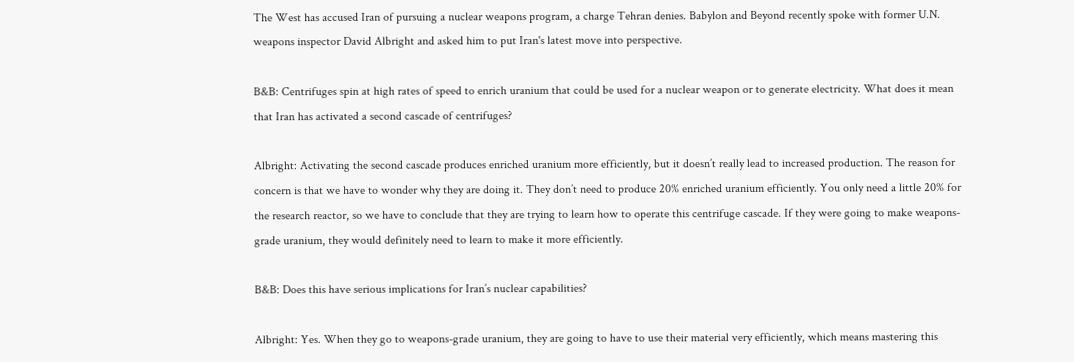The West has accused Iran of pursuing a nuclear weapons program, a charge Tehran denies. Babylon and Beyond recently spoke with former U.N. weapons inspector David Albright and asked him to put Iran's latest move into perspective.

B&B: Centrifuges spin at high rates of speed to enrich uranium that could be used for a nuclear weapon or to generate electricity. What does it mean that Iran has activated a second cascade of centrifuges?

Albright: Activating the second cascade produces enriched uranium more efficiently, but it doesn’t really lead to increased production. The reason for concern is that we have to wonder why they are doing it. They don’t need to produce 20% enriched uranium efficiently. You only need a little 20% for the research reactor, so we have to conclude that they are trying to learn how to operate this centrifuge cascade. If they were going to make weapons-grade uranium, they would definitely need to learn to make it more efficiently.

B&B: Does this have serious implications for Iran’s nuclear capabilities?

Albright: Yes. When they go to weapons-grade uranium, they are going to have to use their material very efficiently, which means mastering this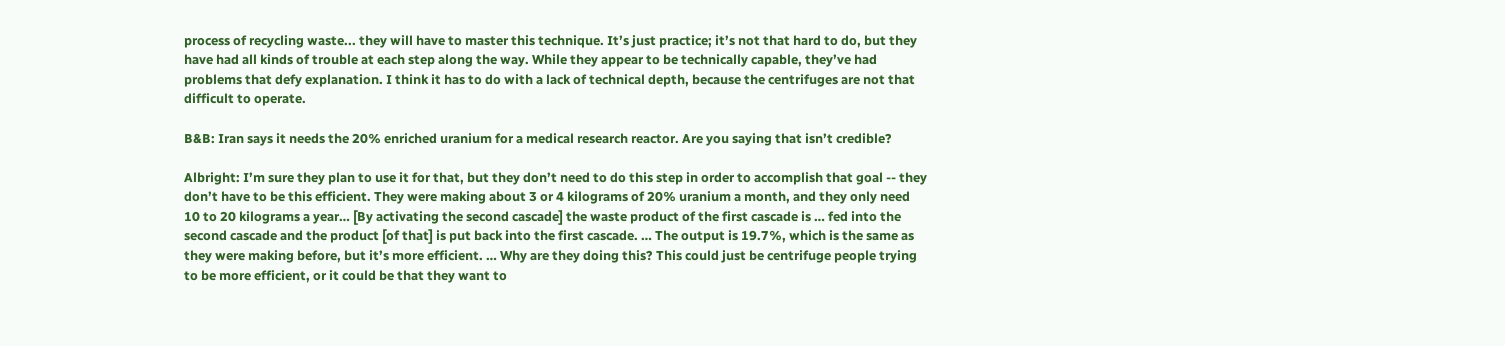process of recycling waste... they will have to master this technique. It’s just practice; it’s not that hard to do, but they have had all kinds of trouble at each step along the way. While they appear to be technically capable, they’ve had problems that defy explanation. I think it has to do with a lack of technical depth, because the centrifuges are not that difficult to operate.

B&B: Iran says it needs the 20% enriched uranium for a medical research reactor. Are you saying that isn’t credible?

Albright: I’m sure they plan to use it for that, but they don’t need to do this step in order to accomplish that goal -- they don’t have to be this efficient. They were making about 3 or 4 kilograms of 20% uranium a month, and they only need 10 to 20 kilograms a year… [By activating the second cascade] the waste product of the first cascade is … fed into the second cascade and the product [of that] is put back into the first cascade. … The output is 19.7%, which is the same as they were making before, but it’s more efficient. … Why are they doing this? This could just be centrifuge people trying to be more efficient, or it could be that they want to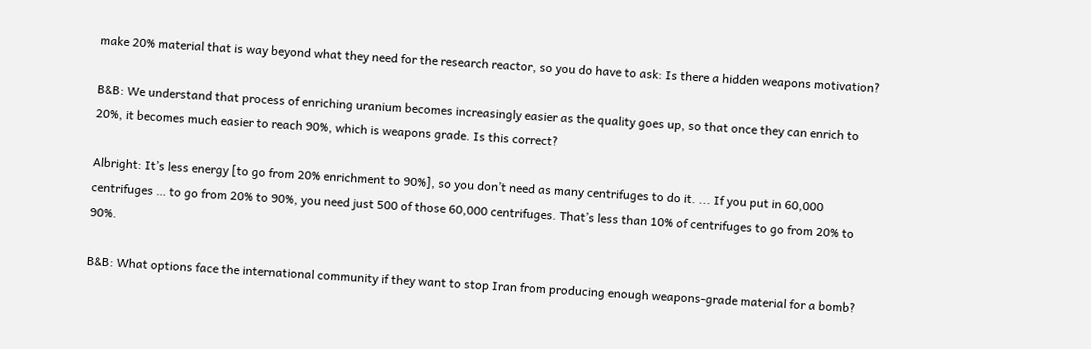make 20% material that is way beyond what they need for the research reactor, so you do have to ask: Is there a hidden weapons motivation?

B&B: We understand that process of enriching uranium becomes increasingly easier as the quality goes up, so that once they can enrich to 20%, it becomes much easier to reach 90%, which is weapons grade. Is this correct?

Albright: It’s less energy [to go from 20% enrichment to 90%], so you don’t need as many centrifuges to do it. ... If you put in 60,000 centrifuges … to go from 20% to 90%, you need just 500 of those 60,000 centrifuges. That’s less than 10% of centrifuges to go from 20% to 90%.

B&B: What options face the international community if they want to stop Iran from producing enough weapons-grade material for a bomb?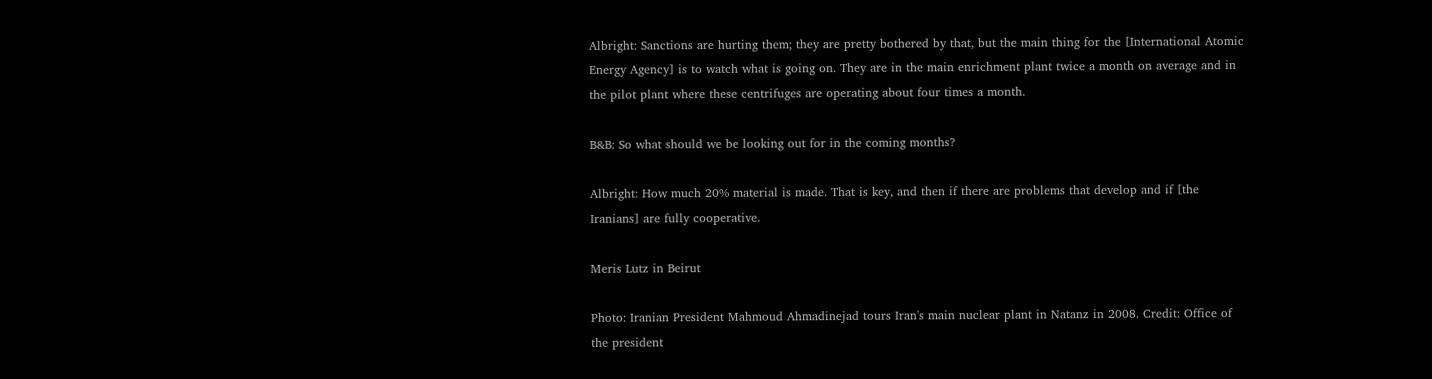Albright: Sanctions are hurting them; they are pretty bothered by that, but the main thing for the [International Atomic Energy Agency] is to watch what is going on. They are in the main enrichment plant twice a month on average and in the pilot plant where these centrifuges are operating about four times a month.

B&B: So what should we be looking out for in the coming months?

Albright: How much 20% material is made. That is key, and then if there are problems that develop and if [the Iranians] are fully cooperative.

Meris Lutz in Beirut

Photo: Iranian President Mahmoud Ahmadinejad tours Iran's main nuclear plant in Natanz in 2008. Credit: Office of the president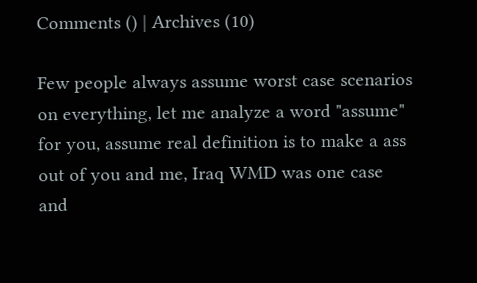Comments () | Archives (10)

Few people always assume worst case scenarios on everything, let me analyze a word "assume" for you, assume real definition is to make a ass out of you and me, Iraq WMD was one case and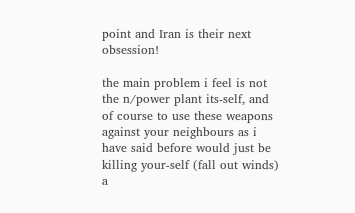point and Iran is their next obsession!

the main problem i feel is not the n/power plant its-self, and of course to use these weapons against your neighbours as i have said before would just be killing your-self (fall out winds) a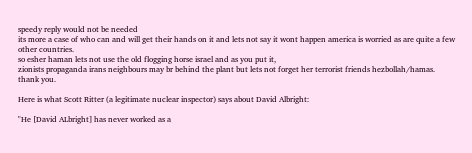speedy reply would not be needed
its more a case of who can and will get their hands on it and lets not say it wont happen america is worried as are quite a few other countries.
so esher haman lets not use the old flogging horse israel and as you put it,
zionists propaganda irans neighbours may br behind the plant but lets not forget her terrorist friends hezbollah/hamas.
thank you.

Here is what Scott Ritter (a legitimate nuclear inspector) says about David Albright:

"He [David ALbright] has never worked as a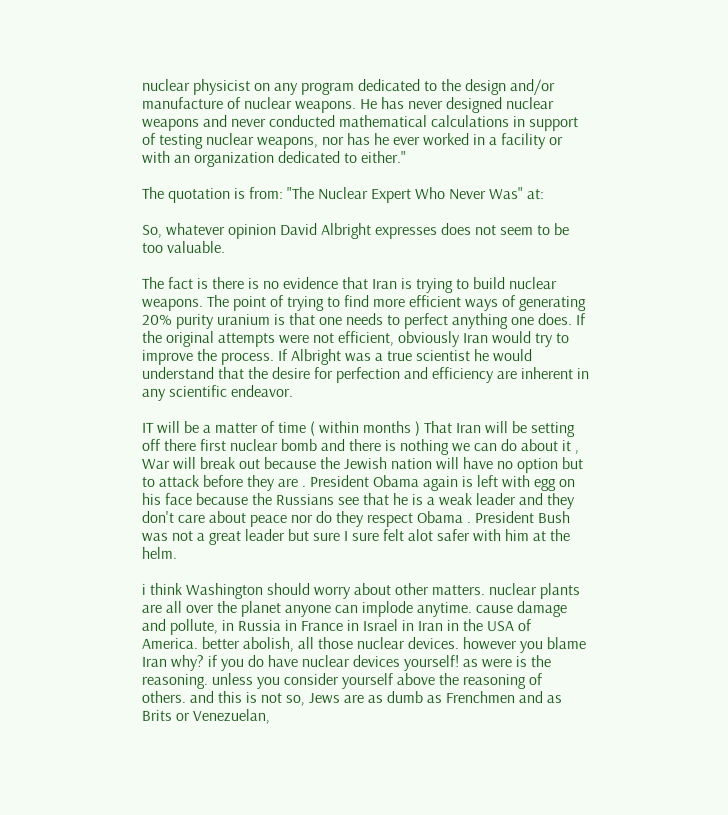nuclear physicist on any program dedicated to the design and/or manufacture of nuclear weapons. He has never designed nuclear weapons and never conducted mathematical calculations in support of testing nuclear weapons, nor has he ever worked in a facility or with an organization dedicated to either."

The quotation is from: "The Nuclear Expert Who Never Was" at:

So, whatever opinion David Albright expresses does not seem to be too valuable.

The fact is there is no evidence that Iran is trying to build nuclear weapons. The point of trying to find more efficient ways of generating 20% purity uranium is that one needs to perfect anything one does. If the original attempts were not efficient, obviously Iran would try to improve the process. If Albright was a true scientist he would understand that the desire for perfection and efficiency are inherent in any scientific endeavor.

IT will be a matter of time ( within months ) That Iran will be setting off there first nuclear bomb and there is nothing we can do about it , War will break out because the Jewish nation will have no option but to attack before they are . President Obama again is left with egg on his face because the Russians see that he is a weak leader and they don't care about peace nor do they respect Obama . President Bush was not a great leader but sure I sure felt alot safer with him at the helm.

i think Washington should worry about other matters. nuclear plants are all over the planet anyone can implode anytime. cause damage and pollute, in Russia in France in Israel in Iran in the USA of America. better abolish, all those nuclear devices. however you blame Iran why? if you do have nuclear devices yourself! as were is the reasoning. unless you consider yourself above the reasoning of others. and this is not so, Jews are as dumb as Frenchmen and as Brits or Venezuelan,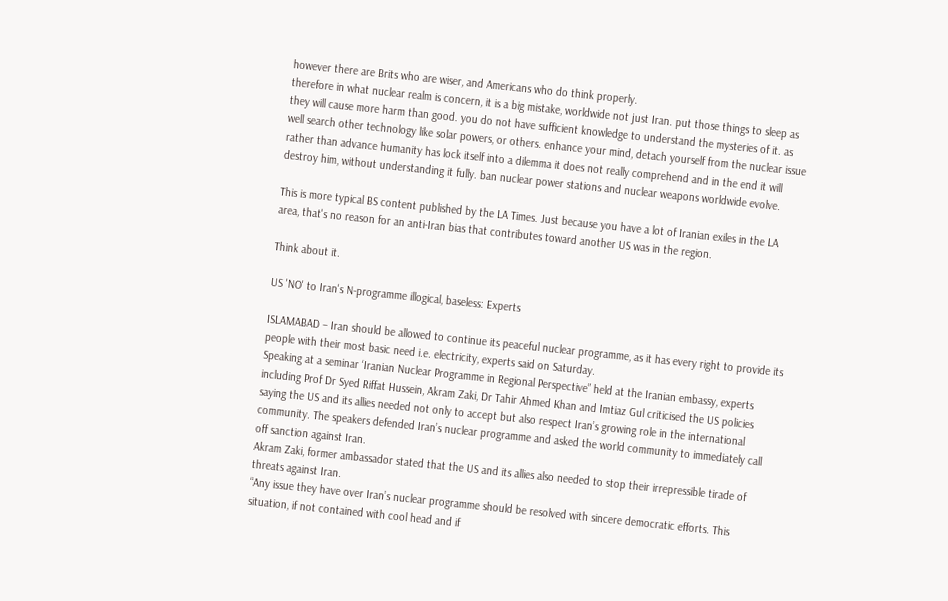however there are Brits who are wiser, and Americans who do think properly.
therefore in what nuclear realm is concern, it is a big mistake, worldwide not just Iran. put those things to sleep as they will cause more harm than good. you do not have sufficient knowledge to understand the mysteries of it. as well search other technology like solar powers, or others. enhance your mind, detach yourself from the nuclear issue rather than advance humanity has lock itself into a dilemma it does not really comprehend and in the end it will destroy him, without understanding it fully. ban nuclear power stations and nuclear weapons worldwide evolve.

This is more typical BS content published by the LA Times. Just because you have a lot of Iranian exiles in the LA area, that's no reason for an anti-Iran bias that contributes toward another US was in the region.

Think about it.

US 'NO' to Iran's N-programme illogical, baseless: Experts

ISLAMABAD – Iran should be allowed to continue its peaceful nuclear programme, as it has every right to provide its people with their most basic need i.e. electricity, experts said on Saturday.
Speaking at a seminar ‘Iranian Nuclear Programme in Regional Perspective” held at the Iranian embassy, experts including Prof Dr Syed Riffat Hussein, Akram Zaki, Dr Tahir Ahmed Khan and Imtiaz Gul criticised the US policies saying the US and its allies needed not only to accept but also respect Iran’s growing role in the international community. The speakers defended Iran’s nuclear programme and asked the world community to immediately call off sanction against Iran.
Akram Zaki, former ambassador stated that the US and its allies also needed to stop their irrepressible tirade of threats against Iran.
“Any issue they have over Iran’s nuclear programme should be resolved with sincere democratic efforts. This situation, if not contained with cool head and if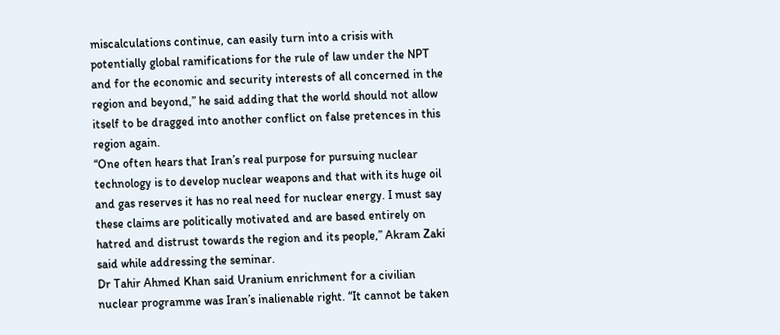miscalculations continue, can easily turn into a crisis with potentially global ramifications for the rule of law under the NPT and for the economic and security interests of all concerned in the region and beyond,” he said adding that the world should not allow itself to be dragged into another conflict on false pretences in this region again.
“One often hears that Iran’s real purpose for pursuing nuclear technology is to develop nuclear weapons and that with its huge oil and gas reserves it has no real need for nuclear energy. I must say these claims are politically motivated and are based entirely on hatred and distrust towards the region and its people,” Akram Zaki said while addressing the seminar.
Dr Tahir Ahmed Khan said Uranium enrichment for a civilian nuclear programme was Iran’s inalienable right. “It cannot be taken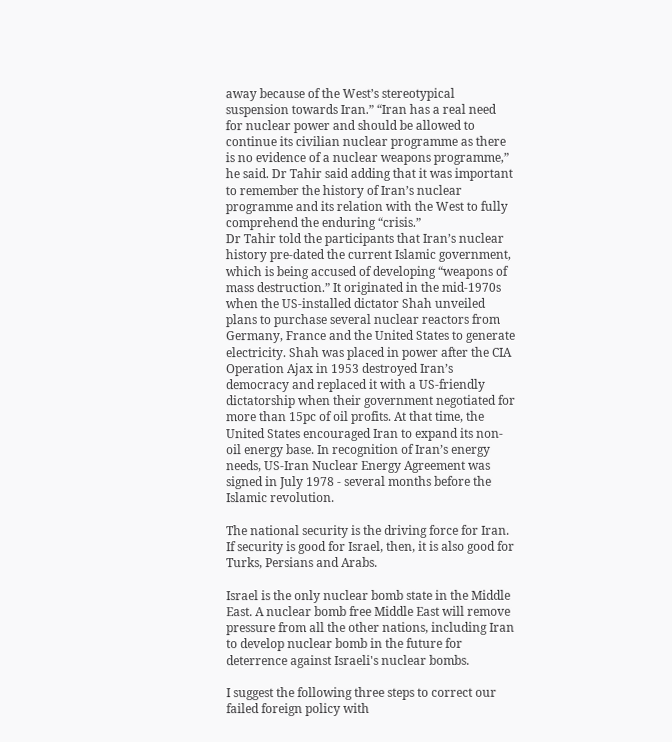away because of the West’s stereotypical suspension towards Iran.” “Iran has a real need for nuclear power and should be allowed to continue its civilian nuclear programme as there is no evidence of a nuclear weapons programme,” he said. Dr Tahir said adding that it was important to remember the history of Iran’s nuclear programme and its relation with the West to fully comprehend the enduring “crisis.”
Dr Tahir told the participants that Iran’s nuclear history pre-dated the current Islamic government, which is being accused of developing “weapons of mass destruction.” It originated in the mid-1970s when the US-installed dictator Shah unveiled plans to purchase several nuclear reactors from Germany, France and the United States to generate electricity. Shah was placed in power after the CIA Operation Ajax in 1953 destroyed Iran’s democracy and replaced it with a US-friendly dictatorship when their government negotiated for more than 15pc of oil profits. At that time, the United States encouraged Iran to expand its non-oil energy base. In recognition of Iran’s energy needs, US-Iran Nuclear Energy Agreement was signed in July 1978 - several months before the Islamic revolution.

The national security is the driving force for Iran. If security is good for Israel, then, it is also good for Turks, Persians and Arabs.

Israel is the only nuclear bomb state in the Middle East. A nuclear bomb free Middle East will remove pressure from all the other nations, including Iran to develop nuclear bomb in the future for deterrence against Israeli's nuclear bombs.

I suggest the following three steps to correct our failed foreign policy with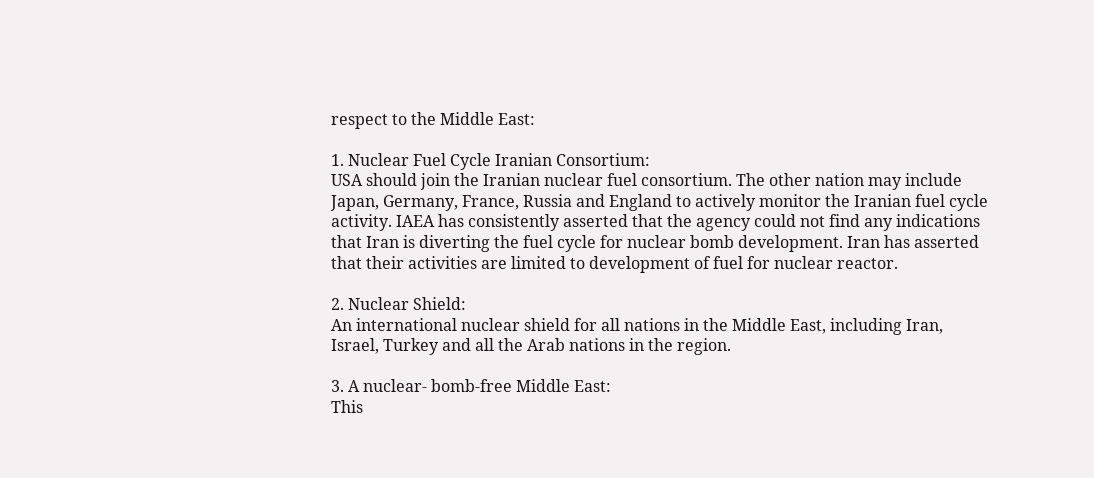respect to the Middle East:

1. Nuclear Fuel Cycle Iranian Consortium:
USA should join the Iranian nuclear fuel consortium. The other nation may include Japan, Germany, France, Russia and England to actively monitor the Iranian fuel cycle activity. IAEA has consistently asserted that the agency could not find any indications that Iran is diverting the fuel cycle for nuclear bomb development. Iran has asserted that their activities are limited to development of fuel for nuclear reactor.

2. Nuclear Shield:
An international nuclear shield for all nations in the Middle East, including Iran, Israel, Turkey and all the Arab nations in the region.

3. A nuclear- bomb-free Middle East:
This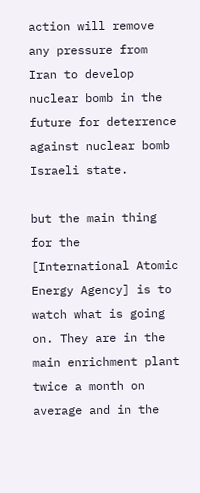action will remove any pressure from Iran to develop nuclear bomb in the future for deterrence against nuclear bomb Israeli state.

but the main thing for the [International Atomic Energy Agency] is to watch what is going on. They are in the main enrichment plant twice a month on average and in the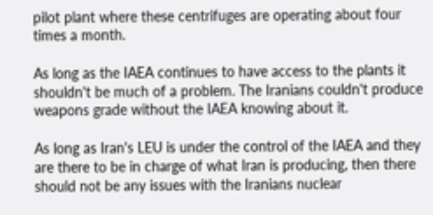pilot plant where these centrifuges are operating about four times a month.

As long as the IAEA continues to have access to the plants it shouldn't be much of a problem. The Iranians couldn't produce weapons grade without the IAEA knowing about it.

As long as Iran's LEU is under the control of the IAEA and they are there to be in charge of what Iran is producing, then there should not be any issues with the Iranians nuclear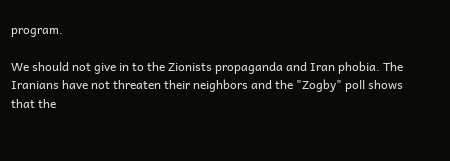program.

We should not give in to the Zionists propaganda and Iran phobia. The Iranians have not threaten their neighbors and the "Zogby" poll shows that the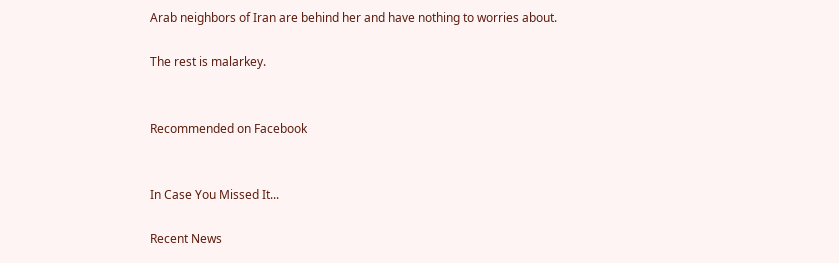Arab neighbors of Iran are behind her and have nothing to worries about.

The rest is malarkey.


Recommended on Facebook


In Case You Missed It...

Recent News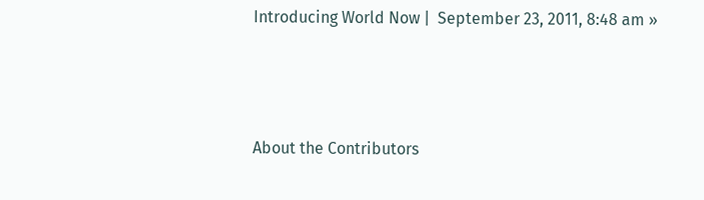Introducing World Now |  September 23, 2011, 8:48 am »



About the Contributors